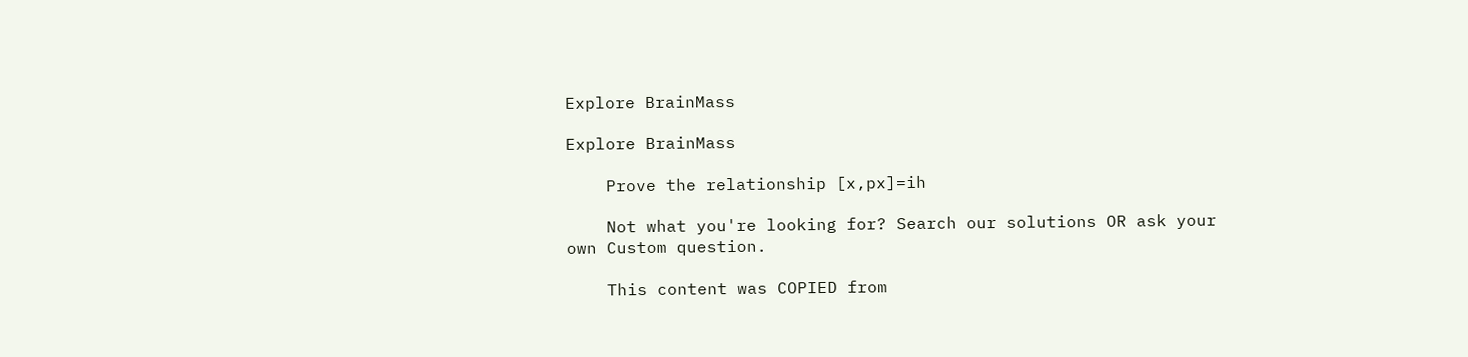Explore BrainMass

Explore BrainMass

    Prove the relationship [x,px]=ih

    Not what you're looking for? Search our solutions OR ask your own Custom question.

    This content was COPIED from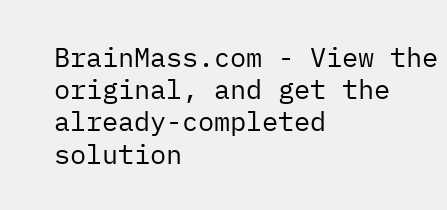BrainMass.com - View the original, and get the already-completed solution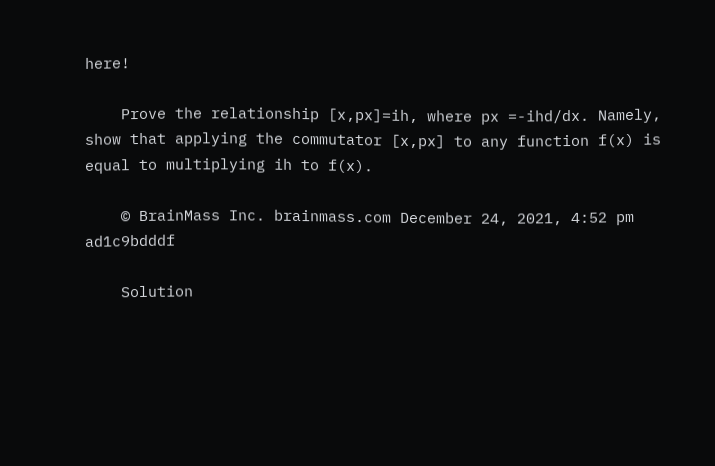here!

    Prove the relationship [x,px]=ih, where px =-ihd/dx. Namely, show that applying the commutator [x,px] to any function f(x) is equal to multiplying ih to f(x).

    © BrainMass Inc. brainmass.com December 24, 2021, 4:52 pm ad1c9bdddf

    Solution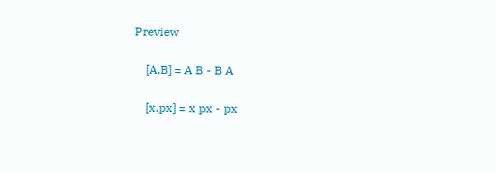Preview

    [A,B] = A B - B A

    [x,px] = x px - px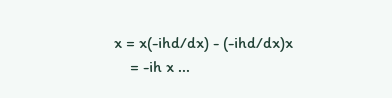x = x(-ihd/dx) - (-ihd/dx)x
    = -ih x ...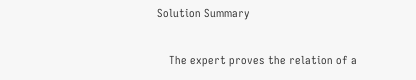Solution Summary

    The expert proves the relation of a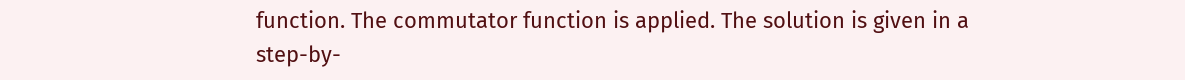function. The commutator function is applied. The solution is given in a step-by-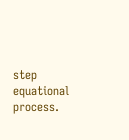step equational process.